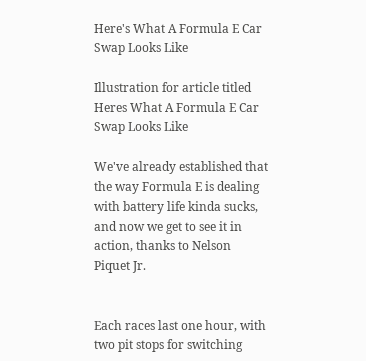Here's What A Formula E Car Swap Looks Like

Illustration for article titled Heres What A Formula E Car Swap Looks Like

We've already established that the way Formula E is dealing with battery life kinda sucks, and now we get to see it in action, thanks to Nelson Piquet Jr.


Each races last one hour, with two pit stops for switching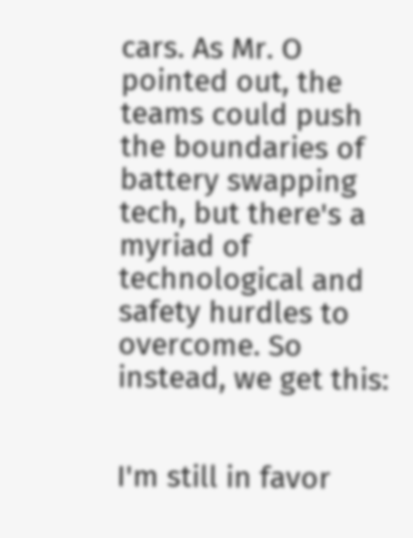cars. As Mr. O pointed out, the teams could push the boundaries of battery swapping tech, but there's a myriad of technological and safety hurdles to overcome. So instead, we get this:


I'm still in favor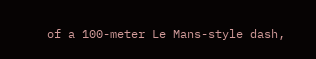of a 100-meter Le Mans-style dash,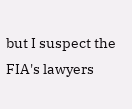but I suspect the FIA's lawyers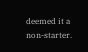deemed it a non-starter.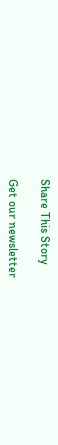Share This Story

Get our newsletter